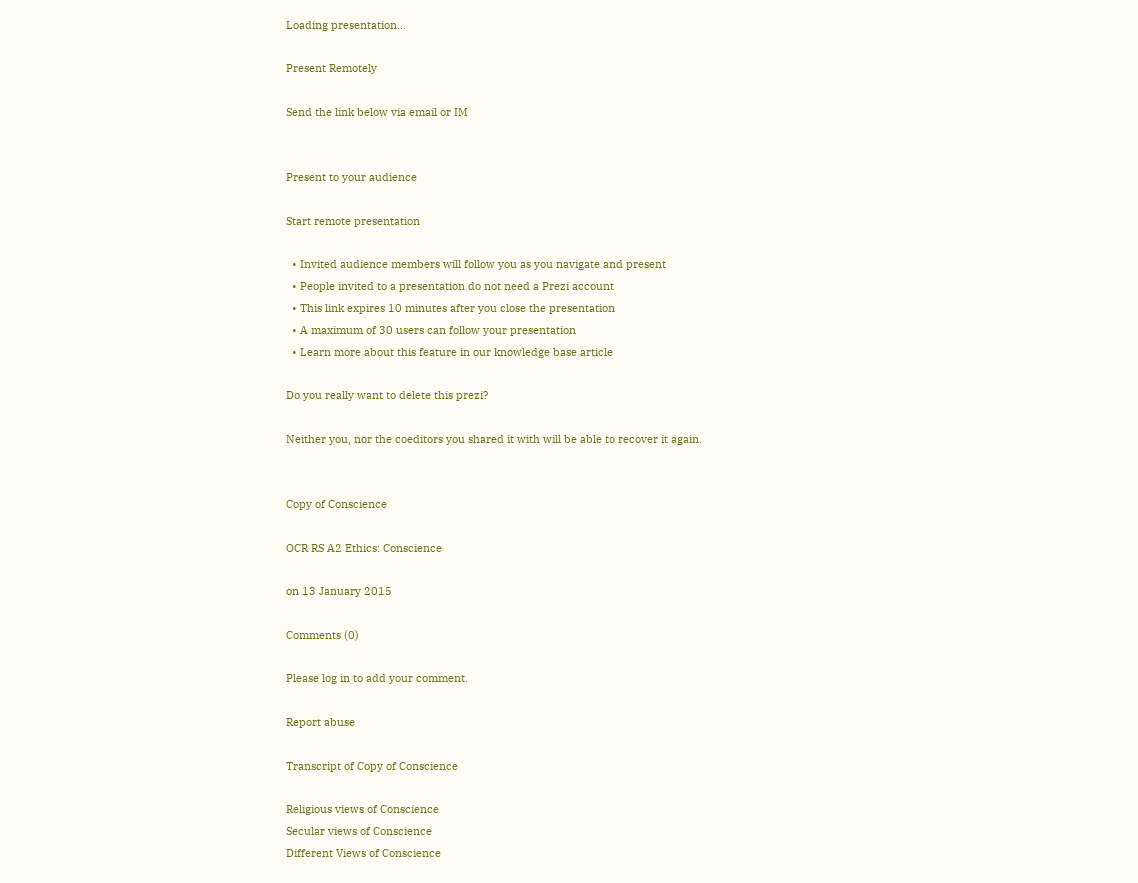Loading presentation...

Present Remotely

Send the link below via email or IM


Present to your audience

Start remote presentation

  • Invited audience members will follow you as you navigate and present
  • People invited to a presentation do not need a Prezi account
  • This link expires 10 minutes after you close the presentation
  • A maximum of 30 users can follow your presentation
  • Learn more about this feature in our knowledge base article

Do you really want to delete this prezi?

Neither you, nor the coeditors you shared it with will be able to recover it again.


Copy of Conscience

OCR RS A2 Ethics: Conscience

on 13 January 2015

Comments (0)

Please log in to add your comment.

Report abuse

Transcript of Copy of Conscience

Religious views of Conscience
Secular views of Conscience
Different Views of Conscience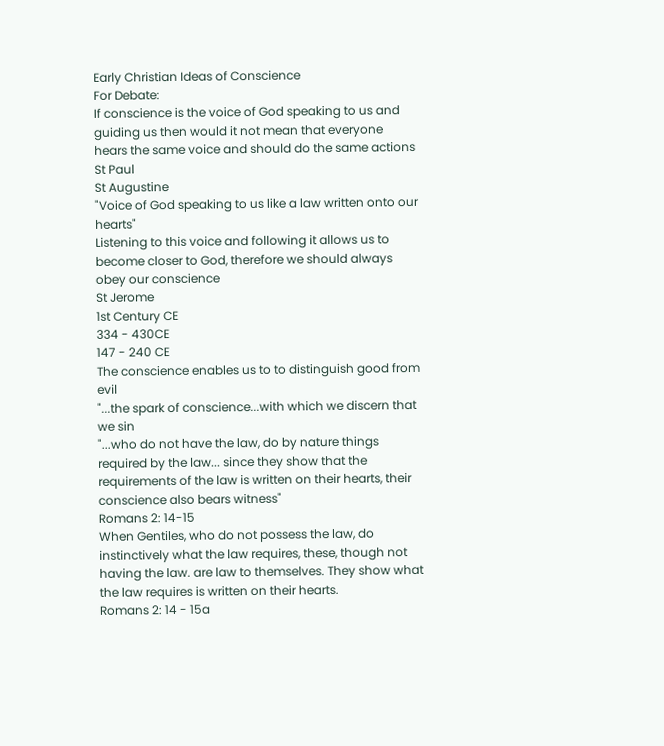Early Christian Ideas of Conscience
For Debate:
If conscience is the voice of God speaking to us and guiding us then would it not mean that everyone hears the same voice and should do the same actions
St Paul
St Augustine
"Voice of God speaking to us like a law written onto our hearts"
Listening to this voice and following it allows us to become closer to God, therefore we should always obey our conscience
St Jerome
1st Century CE
334 - 430CE
147 - 240 CE
The conscience enables us to to distinguish good from evil
"...the spark of conscience...with which we discern that we sin
"...who do not have the law, do by nature things required by the law... since they show that the requirements of the law is written on their hearts, their conscience also bears witness"
Romans 2: 14-15
When Gentiles, who do not possess the law, do instinctively what the law requires, these, though not having the law. are law to themselves. They show what the law requires is written on their hearts.
Romans 2: 14 - 15a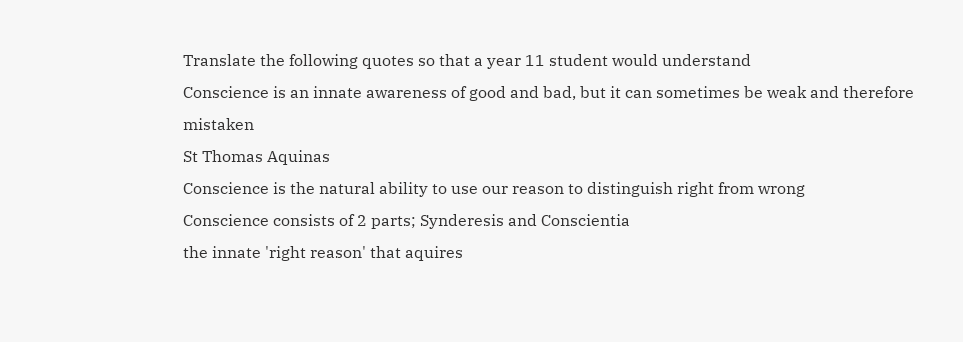Translate the following quotes so that a year 11 student would understand
Conscience is an innate awareness of good and bad, but it can sometimes be weak and therefore mistaken
St Thomas Aquinas
Conscience is the natural ability to use our reason to distinguish right from wrong
Conscience consists of 2 parts; Synderesis and Conscientia
the innate 'right reason' that aquires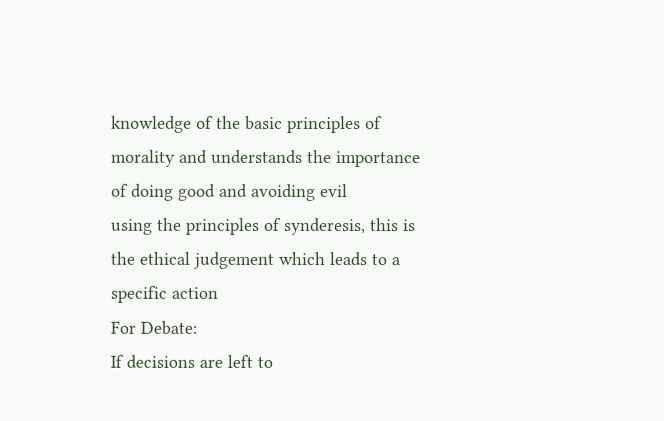knowledge of the basic principles of morality and understands the importance of doing good and avoiding evil
using the principles of synderesis, this is the ethical judgement which leads to a specific action
For Debate:
If decisions are left to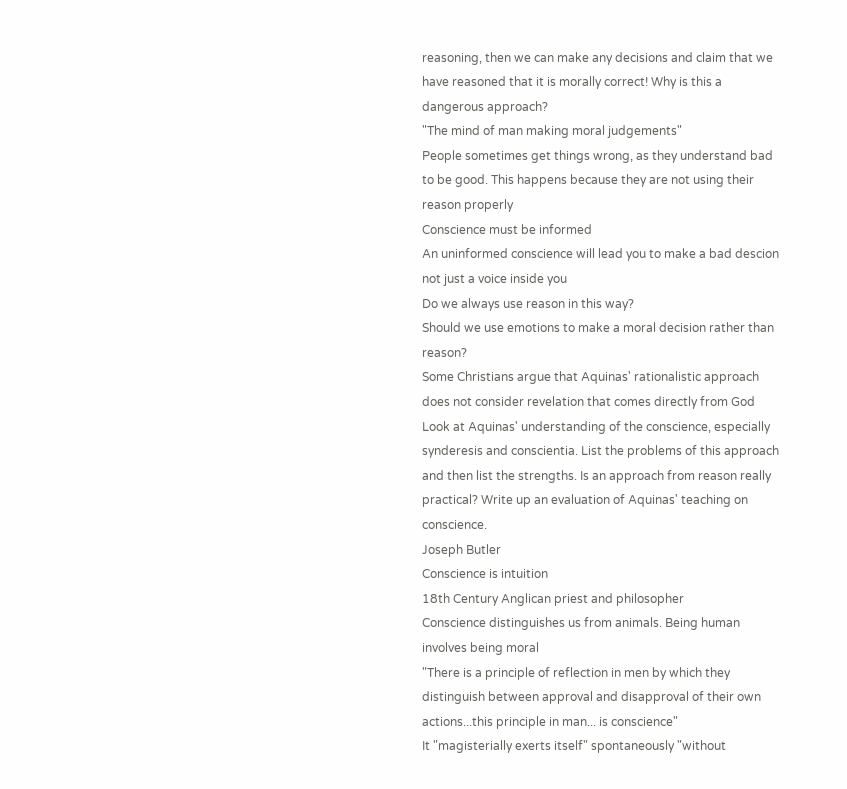reasoning, then we can make any decisions and claim that we have reasoned that it is morally correct! Why is this a dangerous approach?
"The mind of man making moral judgements"
People sometimes get things wrong, as they understand bad to be good. This happens because they are not using their reason properly
Conscience must be informed
An uninformed conscience will lead you to make a bad descion
not just a voice inside you
Do we always use reason in this way?
Should we use emotions to make a moral decision rather than reason?
Some Christians argue that Aquinas' rationalistic approach does not consider revelation that comes directly from God
Look at Aquinas' understanding of the conscience, especially synderesis and conscientia. List the problems of this approach and then list the strengths. Is an approach from reason really practical? Write up an evaluation of Aquinas' teaching on conscience.
Joseph Butler
Conscience is intuition
18th Century Anglican priest and philosopher
Conscience distinguishes us from animals. Being human involves being moral
"There is a principle of reflection in men by which they distinguish between approval and disapproval of their own actions...this principle in man... is conscience"
It "magisterially exerts itself" spontaneously "without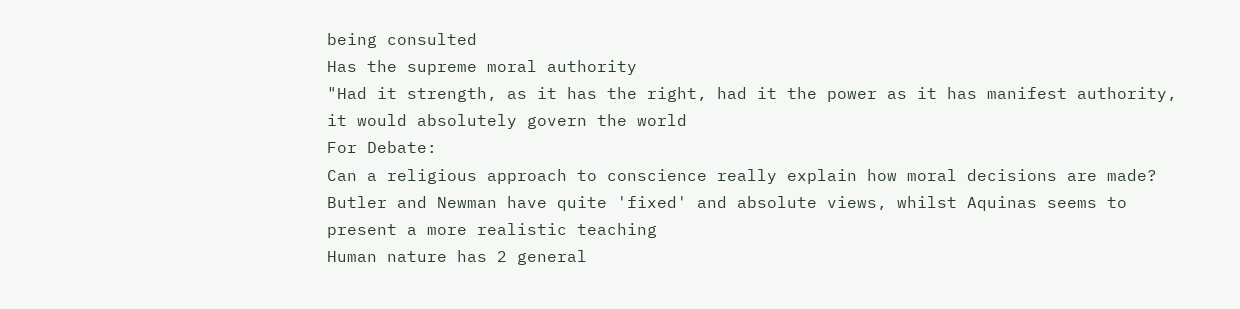being consulted
Has the supreme moral authority
"Had it strength, as it has the right, had it the power as it has manifest authority, it would absolutely govern the world
For Debate:
Can a religious approach to conscience really explain how moral decisions are made? Butler and Newman have quite 'fixed' and absolute views, whilst Aquinas seems to present a more realistic teaching
Human nature has 2 general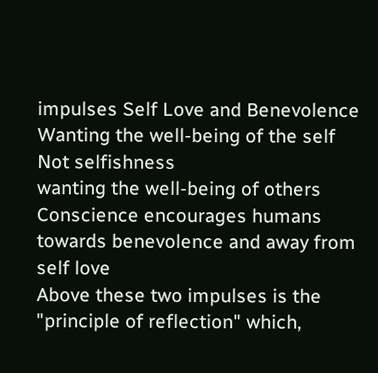impulses Self Love and Benevolence
Wanting the well-being of the self
Not selfishness
wanting the well-being of others
Conscience encourages humans towards benevolence and away from self love
Above these two impulses is the "principle of reflection" which,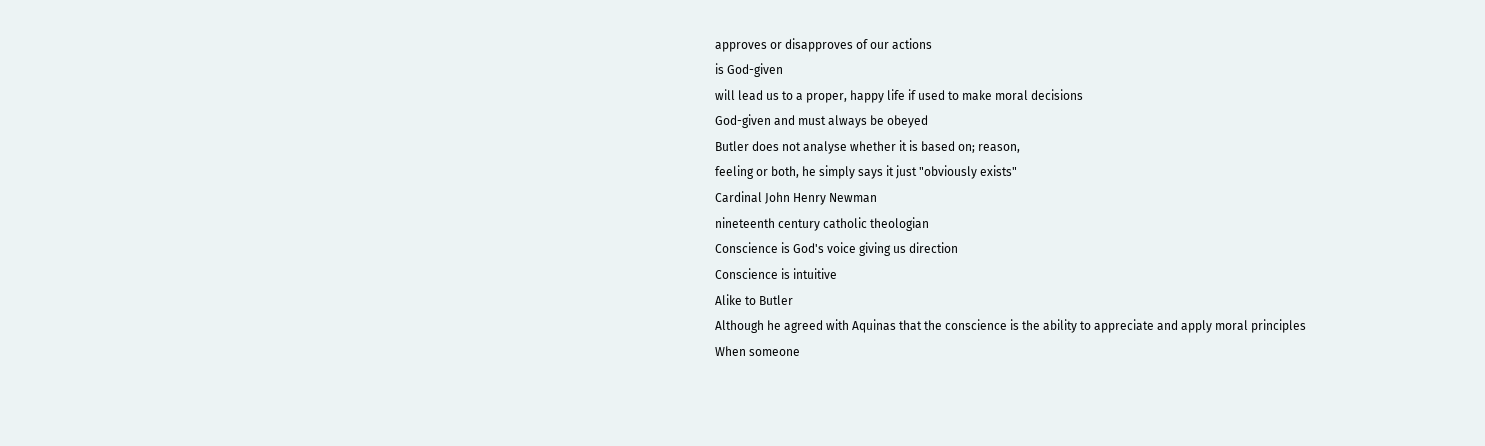approves or disapproves of our actions
is God-given
will lead us to a proper, happy life if used to make moral decisions
God-given and must always be obeyed
Butler does not analyse whether it is based on; reason,
feeling or both, he simply says it just "obviously exists"
Cardinal John Henry Newman
nineteenth century catholic theologian
Conscience is God's voice giving us direction
Conscience is intuitive
Alike to Butler
Although he agreed with Aquinas that the conscience is the ability to appreciate and apply moral principles
When someone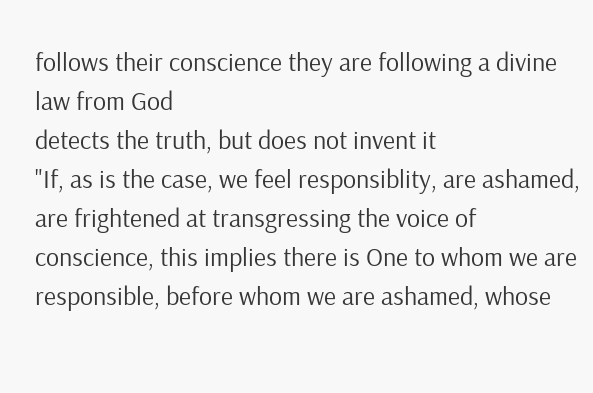follows their conscience they are following a divine law from God
detects the truth, but does not invent it
"If, as is the case, we feel responsiblity, are ashamed, are frightened at transgressing the voice of conscience, this implies there is One to whom we are responsible, before whom we are ashamed, whose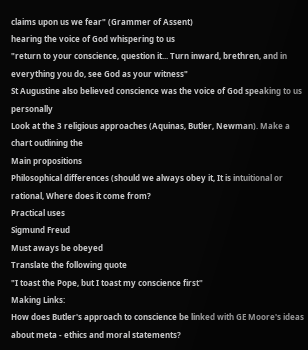claims upon us we fear" (Grammer of Assent)
hearing the voice of God whispering to us
"return to your conscience, question it... Turn inward, brethren, and in everything you do, see God as your witness"
St Augustine also believed conscience was the voice of God speaking to us personally
Look at the 3 religious approaches (Aquinas, Butler, Newman). Make a chart outlining the
Main propositions
Philosophical differences (should we always obey it, It is intuitional or rational, Where does it come from?
Practical uses
Sigmund Freud
Must aways be obeyed
Translate the following quote
"I toast the Pope, but I toast my conscience first"
Making Links:
How does Butler's approach to conscience be linked with GE Moore's ideas about meta - ethics and moral statements?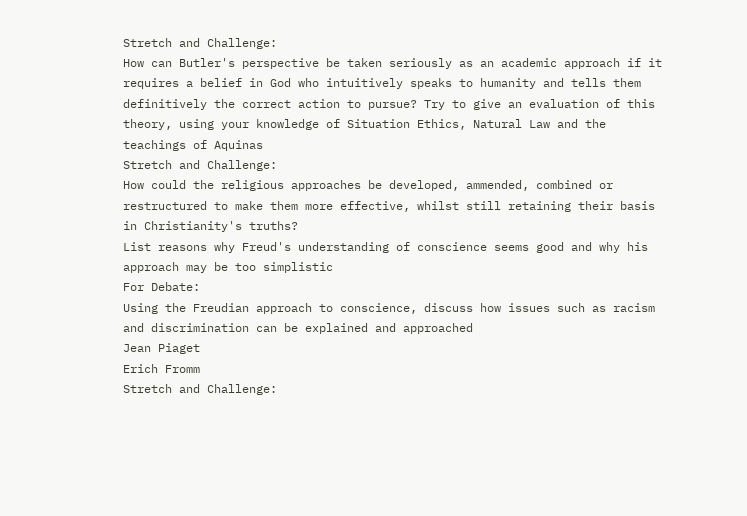Stretch and Challenge:
How can Butler's perspective be taken seriously as an academic approach if it requires a belief in God who intuitively speaks to humanity and tells them definitively the correct action to pursue? Try to give an evaluation of this theory, using your knowledge of Situation Ethics, Natural Law and the teachings of Aquinas
Stretch and Challenge:
How could the religious approaches be developed, ammended, combined or restructured to make them more effective, whilst still retaining their basis in Christianity's truths?
List reasons why Freud's understanding of conscience seems good and why his approach may be too simplistic
For Debate:
Using the Freudian approach to conscience, discuss how issues such as racism and discrimination can be explained and approached
Jean Piaget
Erich Fromm
Stretch and Challenge: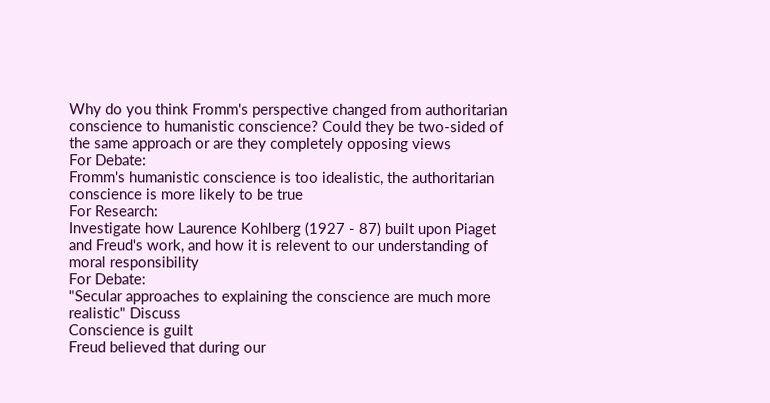Why do you think Fromm's perspective changed from authoritarian conscience to humanistic conscience? Could they be two-sided of the same approach or are they completely opposing views
For Debate:
Fromm's humanistic conscience is too idealistic, the authoritarian conscience is more likely to be true
For Research:
Investigate how Laurence Kohlberg (1927 - 87) built upon Piaget and Freud's work, and how it is relevent to our understanding of moral responsibility
For Debate:
"Secular approaches to explaining the conscience are much more realistic" Discuss
Conscience is guilt
Freud believed that during our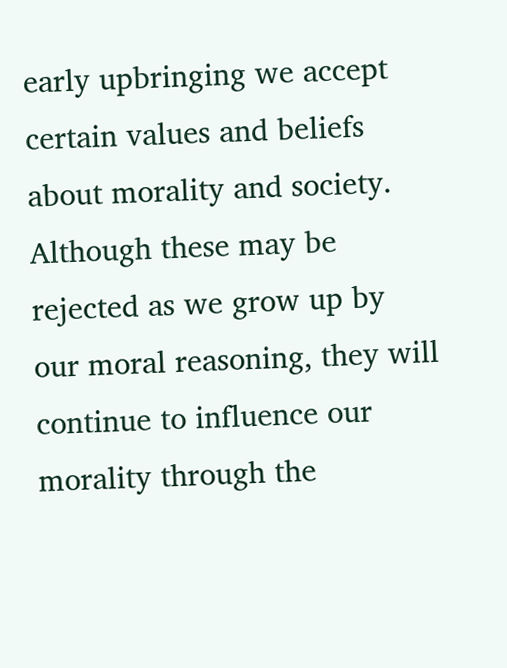early upbringing we accept certain values and beliefs about morality and society.
Although these may be rejected as we grow up by our moral reasoning, they will continue to influence our morality through the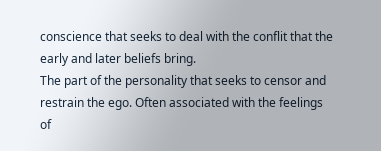conscience that seeks to deal with the conflit that the early and later beliefs bring.
The part of the personality that seeks to censor and restrain the ego. Often associated with the feelings of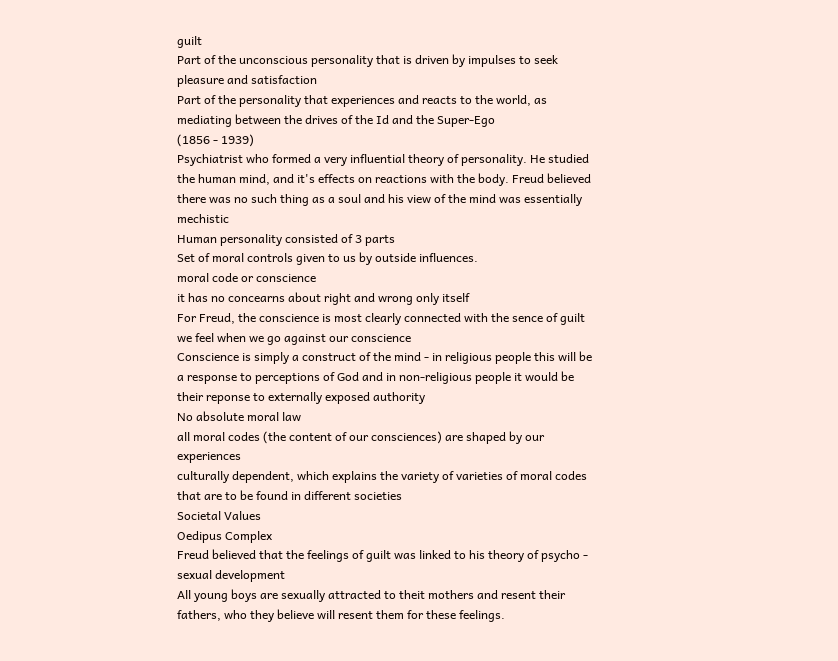guilt
Part of the unconscious personality that is driven by impulses to seek pleasure and satisfaction
Part of the personality that experiences and reacts to the world, as mediating between the drives of the Id and the Super-Ego
(1856 - 1939)
Psychiatrist who formed a very influential theory of personality. He studied the human mind, and it's effects on reactions with the body. Freud believed there was no such thing as a soul and his view of the mind was essentially mechistic
Human personality consisted of 3 parts
Set of moral controls given to us by outside influences.
moral code or conscience
it has no concearns about right and wrong only itself
For Freud, the conscience is most clearly connected with the sence of guilt we feel when we go against our conscience
Conscience is simply a construct of the mind - in religious people this will be a response to perceptions of God and in non-religious people it would be their reponse to externally exposed authority
No absolute moral law
all moral codes (the content of our consciences) are shaped by our experiences
culturally dependent, which explains the variety of varieties of moral codes that are to be found in different societies
Societal Values
Oedipus Complex
Freud believed that the feelings of guilt was linked to his theory of psycho - sexual development
All young boys are sexually attracted to theit mothers and resent their fathers, who they believe will resent them for these feelings.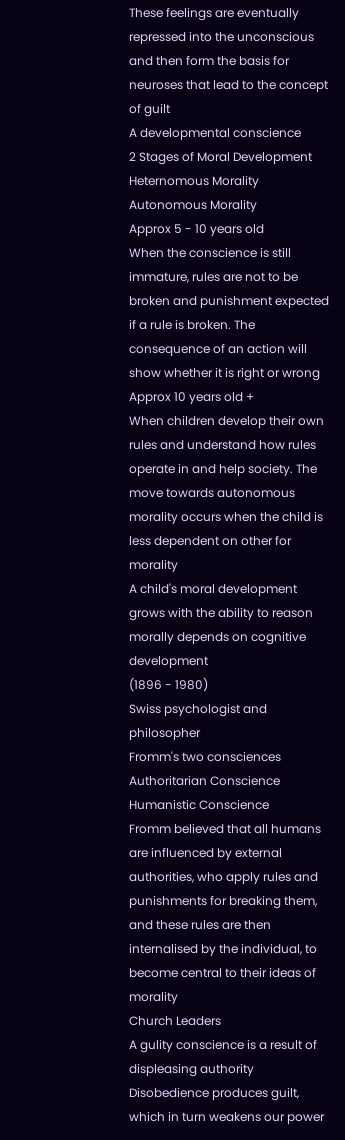These feelings are eventually repressed into the unconscious and then form the basis for neuroses that lead to the concept of guilt
A developmental conscience
2 Stages of Moral Development
Heternomous Morality
Autonomous Morality
Approx 5 - 10 years old
When the conscience is still immature, rules are not to be broken and punishment expected if a rule is broken. The consequence of an action will show whether it is right or wrong
Approx 10 years old +
When children develop their own rules and understand how rules operate in and help society. The move towards autonomous morality occurs when the child is less dependent on other for morality
A child's moral development grows with the ability to reason morally depends on cognitive development
(1896 - 1980)
Swiss psychologist and philosopher
Fromm's two consciences
Authoritarian Conscience
Humanistic Conscience
Fromm believed that all humans are influenced by external authorities, who apply rules and punishments for breaking them, and these rules are then internalised by the individual, to become central to their ideas of morality
Church Leaders
A gulity conscience is a result of displeasing authority
Disobedience produces guilt, which in turn weakens our power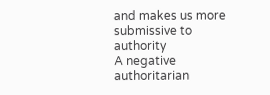and makes us more submissive to authority
A negative authoritarian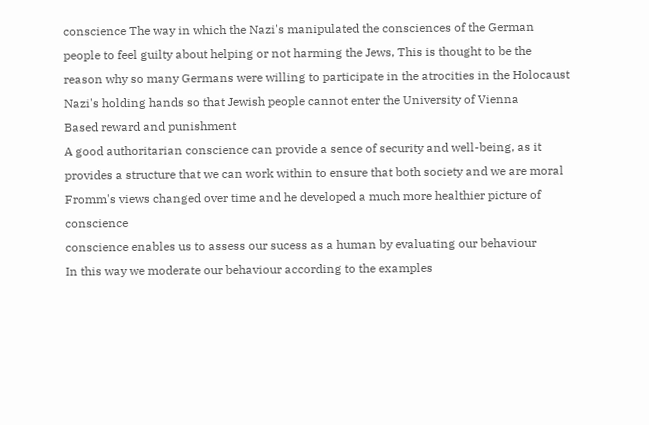conscience The way in which the Nazi's manipulated the consciences of the German people to feel guilty about helping or not harming the Jews, This is thought to be the reason why so many Germans were willing to participate in the atrocities in the Holocaust
Nazi's holding hands so that Jewish people cannot enter the University of Vienna
Based reward and punishment
A good authoritarian conscience can provide a sence of security and well-being, as it provides a structure that we can work within to ensure that both society and we are moral
Fromm's views changed over time and he developed a much more healthier picture of conscience
conscience enables us to assess our sucess as a human by evaluating our behaviour
In this way we moderate our behaviour according to the examples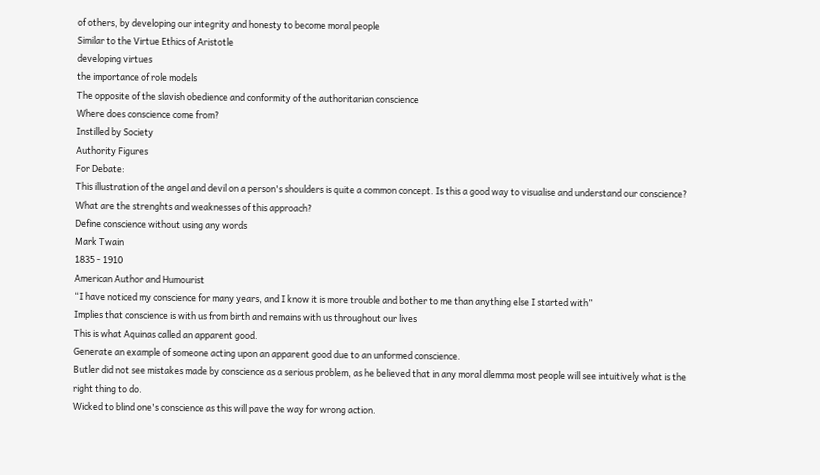of others, by developing our integrity and honesty to become moral people
Similar to the Virtue Ethics of Aristotle
developing virtues
the importance of role models
The opposite of the slavish obedience and conformity of the authoritarian conscience
Where does conscience come from?
Instilled by Society
Authority Figures
For Debate:
This illustration of the angel and devil on a person's shoulders is quite a common concept. Is this a good way to visualise and understand our conscience? What are the strenghts and weaknesses of this approach?
Define conscience without using any words
Mark Twain
1835 - 1910
American Author and Humourist
“I have noticed my conscience for many years, and I know it is more trouble and bother to me than anything else I started with”
Implies that conscience is with us from birth and remains with us throughout our lives
This is what Aquinas called an apparent good.
Generate an example of someone acting upon an apparent good due to an unformed conscience.
Butler did not see mistakes made by conscience as a serious problem, as he believed that in any moral dlemma most people will see intuitively what is the right thing to do.
Wicked to blind one's conscience as this will pave the way for wrong action.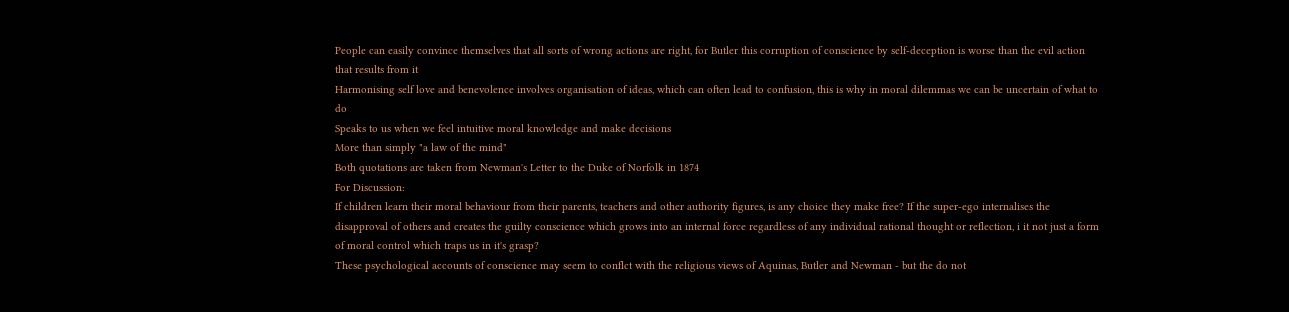People can easily convince themselves that all sorts of wrong actions are right, for Butler this corruption of conscience by self-deception is worse than the evil action that results from it
Harmonising self love and benevolence involves organisation of ideas, which can often lead to confusion, this is why in moral dilemmas we can be uncertain of what to do
Speaks to us when we feel intuitive moral knowledge and make decisions
More than simply "a law of the mind"
Both quotations are taken from Newman's Letter to the Duke of Norfolk in 1874
For Discussion:
If children learn their moral behaviour from their parents, teachers and other authority figures, is any choice they make free? If the super-ego internalises the disapproval of others and creates the guilty conscience which grows into an internal force regardless of any individual rational thought or reflection, i it not just a form of moral control which traps us in it's grasp?
These psychological accounts of conscience may seem to conflct with the religious views of Aquinas, Butler and Newman - but the do not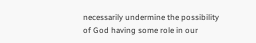necessarily undermine the possibility of God having some role in our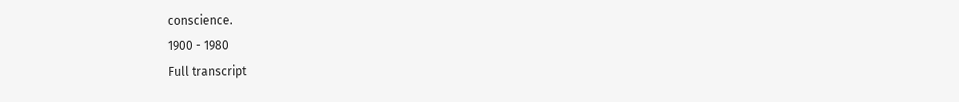conscience.
1900 - 1980
Full transcript